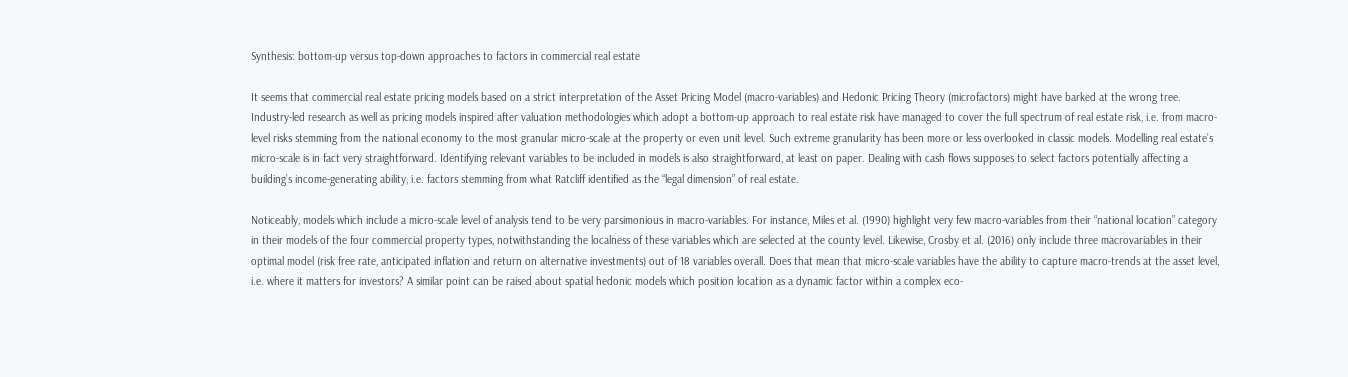Synthesis: bottom-up versus top-down approaches to factors in commercial real estate

It seems that commercial real estate pricing models based on a strict interpretation of the Asset Pricing Model (macro-variables) and Hedonic Pricing Theory (microfactors) might have barked at the wrong tree. Industry-led research as well as pricing models inspired after valuation methodologies which adopt a bottom-up approach to real estate risk have managed to cover the full spectrum of real estate risk, i.e. from macro-level risks stemming from the national economy to the most granular micro-scale at the property or even unit level. Such extreme granularity has been more or less overlooked in classic models. Modelling real estate’s micro-scale is in fact very straightforward. Identifying relevant variables to be included in models is also straightforward, at least on paper. Dealing with cash flows supposes to select factors potentially affecting a building’s income-generating ability, i.e. factors stemming from what Ratcliff identified as the “legal dimension” of real estate.

Noticeably, models which include a micro-scale level of analysis tend to be very parsimonious in macro-variables. For instance, Miles et al. (1990) highlight very few macro-variables from their “national location” category in their models of the four commercial property types, notwithstanding the localness of these variables which are selected at the county level. Likewise, Crosby et al. (2016) only include three macrovariables in their optimal model (risk free rate, anticipated inflation and return on alternative investments) out of 18 variables overall. Does that mean that micro-scale variables have the ability to capture macro-trends at the asset level, i.e. where it matters for investors? A similar point can be raised about spatial hedonic models which position location as a dynamic factor within a complex eco-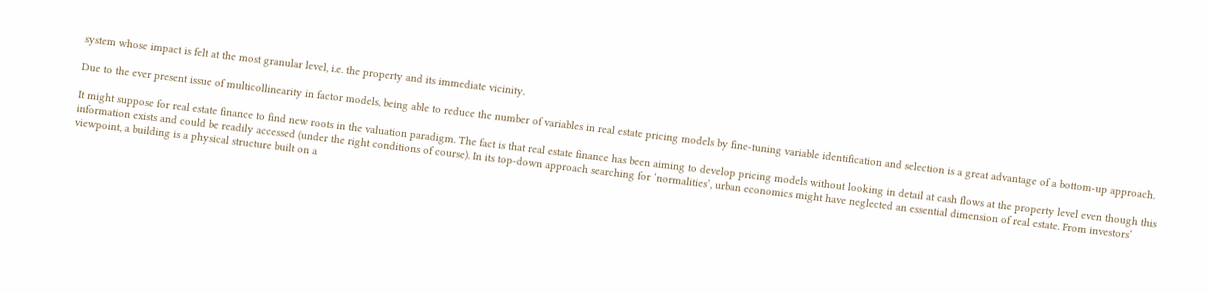system whose impact is felt at the most granular level, i.e. the property and its immediate vicinity.

Due to the ever present issue of multicollinearity in factor models, being able to reduce the number of variables in real estate pricing models by fine-tuning variable identification and selection is a great advantage of a bottom-up approach.

It might suppose for real estate finance to find new roots in the valuation paradigm. The fact is that real estate finance has been aiming to develop pricing models without looking in detail at cash flows at the property level even though this information exists and could be readily accessed (under the right conditions of course). In its top-down approach searching for ‘normalities’, urban economics might have neglected an essential dimension of real estate. From investors’ viewpoint, a building is a physical structure built on a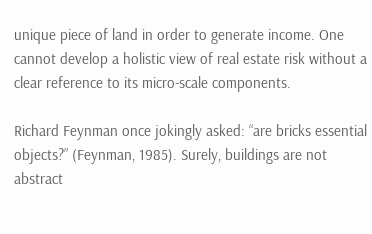unique piece of land in order to generate income. One cannot develop a holistic view of real estate risk without a clear reference to its micro-scale components.

Richard Feynman once jokingly asked: “are bricks essential objects?” (Feynman, 1985). Surely, buildings are not abstract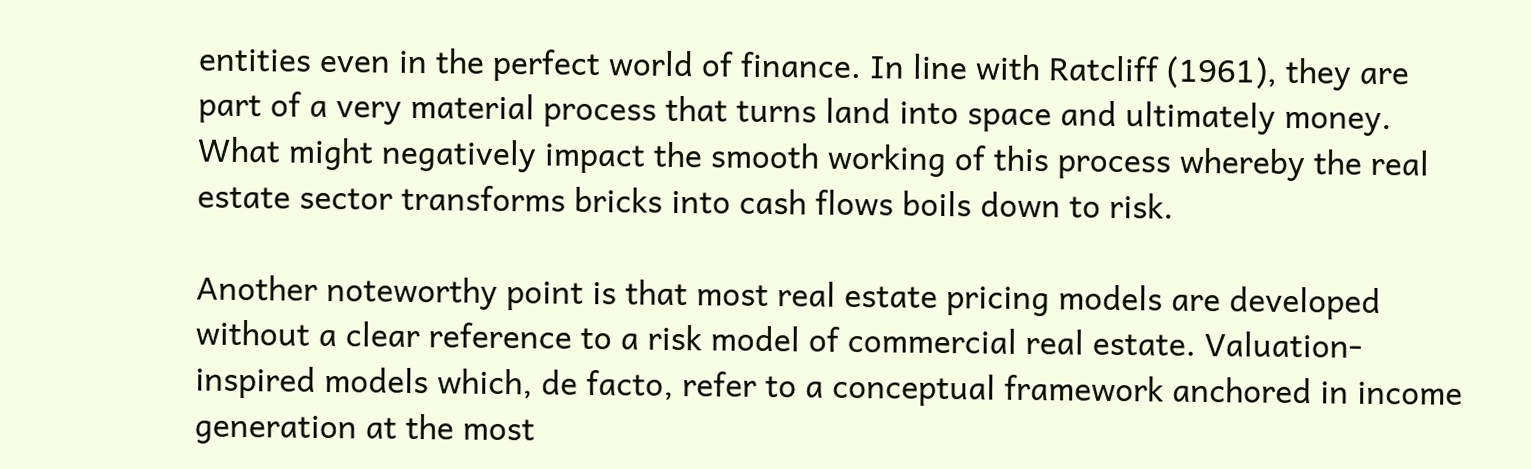entities even in the perfect world of finance. In line with Ratcliff (1961), they are part of a very material process that turns land into space and ultimately money. What might negatively impact the smooth working of this process whereby the real estate sector transforms bricks into cash flows boils down to risk.

Another noteworthy point is that most real estate pricing models are developed without a clear reference to a risk model of commercial real estate. Valuation-inspired models which, de facto, refer to a conceptual framework anchored in income generation at the most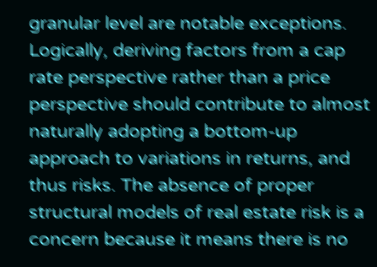granular level are notable exceptions. Logically, deriving factors from a cap rate perspective rather than a price perspective should contribute to almost naturally adopting a bottom-up approach to variations in returns, and thus risks. The absence of proper structural models of real estate risk is a concern because it means there is no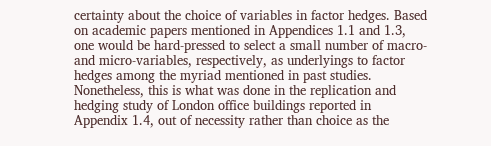certainty about the choice of variables in factor hedges. Based on academic papers mentioned in Appendices 1.1 and 1.3, one would be hard-pressed to select a small number of macro- and micro-variables, respectively, as underlyings to factor hedges among the myriad mentioned in past studies. Nonetheless, this is what was done in the replication and hedging study of London office buildings reported in Appendix 1.4, out of necessity rather than choice as the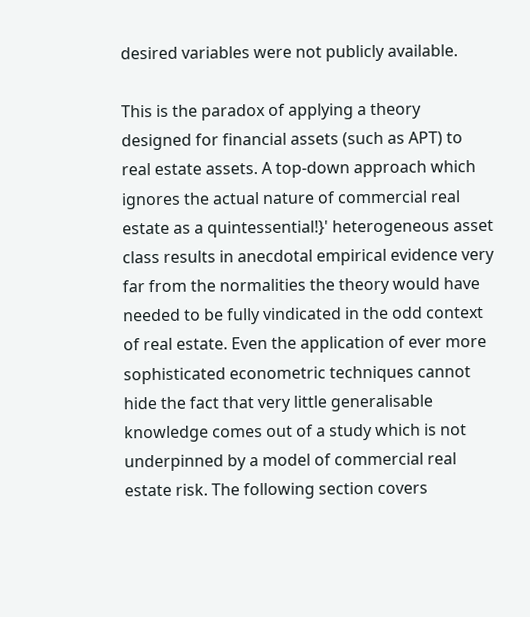desired variables were not publicly available.

This is the paradox of applying a theory designed for financial assets (such as APT) to real estate assets. A top-down approach which ignores the actual nature of commercial real estate as a quintessential!}' heterogeneous asset class results in anecdotal empirical evidence very far from the normalities the theory would have needed to be fully vindicated in the odd context of real estate. Even the application of ever more sophisticated econometric techniques cannot hide the fact that very little generalisable knowledge comes out of a study which is not underpinned by a model of commercial real estate risk. The following section covers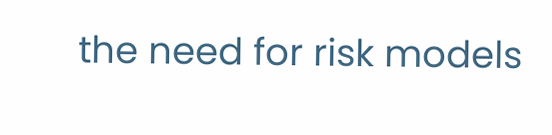the need for risk models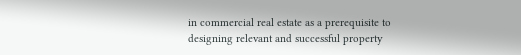in commercial real estate as a prerequisite to designing relevant and successful property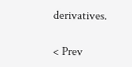derivatives.

< Prev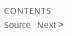CONTENTS   Source   Next >